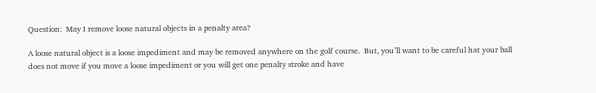Question:  May I remove loose natural objects in a penalty area?

A loose natural object is a loose impediment and may be removed anywhere on the golf course.  But, you’ll want to be careful hat your ball does not move if you move a loose impediment or you will get one penalty stroke and have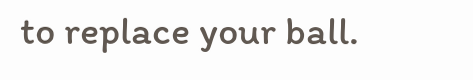to replace your ball.